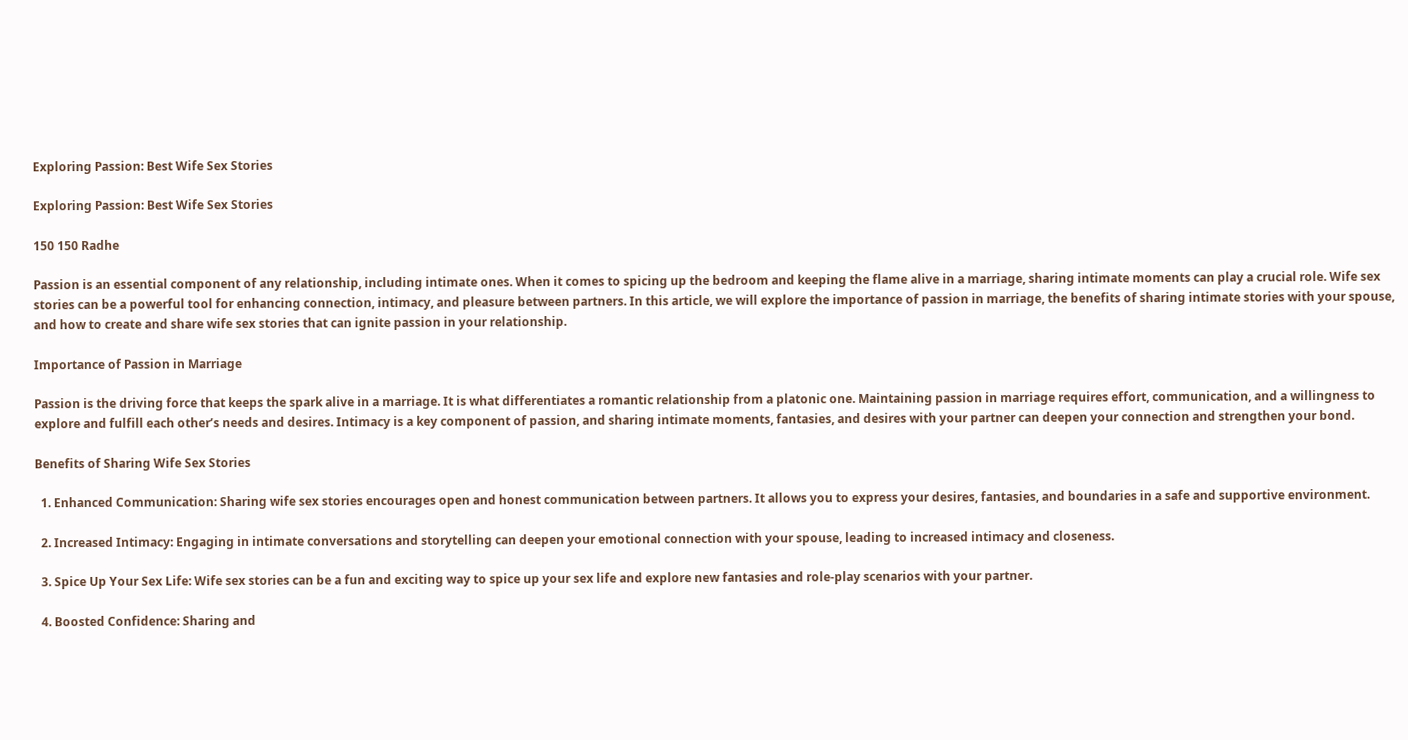Exploring Passion: Best Wife Sex Stories

Exploring Passion: Best Wife Sex Stories

150 150 Radhe

Passion is an essential component of any relationship, including intimate ones. When it comes to spicing up the bedroom and keeping the flame alive in a marriage, sharing intimate moments can play a crucial role. Wife sex stories can be a powerful tool for enhancing connection, intimacy, and pleasure between partners. In this article, we will explore the importance of passion in marriage, the benefits of sharing intimate stories with your spouse, and how to create and share wife sex stories that can ignite passion in your relationship.

Importance of Passion in Marriage

Passion is the driving force that keeps the spark alive in a marriage. It is what differentiates a romantic relationship from a platonic one. Maintaining passion in marriage requires effort, communication, and a willingness to explore and fulfill each other’s needs and desires. Intimacy is a key component of passion, and sharing intimate moments, fantasies, and desires with your partner can deepen your connection and strengthen your bond.

Benefits of Sharing Wife Sex Stories

  1. Enhanced Communication: Sharing wife sex stories encourages open and honest communication between partners. It allows you to express your desires, fantasies, and boundaries in a safe and supportive environment.

  2. Increased Intimacy: Engaging in intimate conversations and storytelling can deepen your emotional connection with your spouse, leading to increased intimacy and closeness.

  3. Spice Up Your Sex Life: Wife sex stories can be a fun and exciting way to spice up your sex life and explore new fantasies and role-play scenarios with your partner.

  4. Boosted Confidence: Sharing and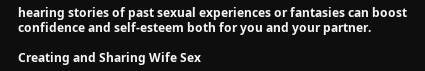hearing stories of past sexual experiences or fantasies can boost confidence and self-esteem both for you and your partner.

Creating and Sharing Wife Sex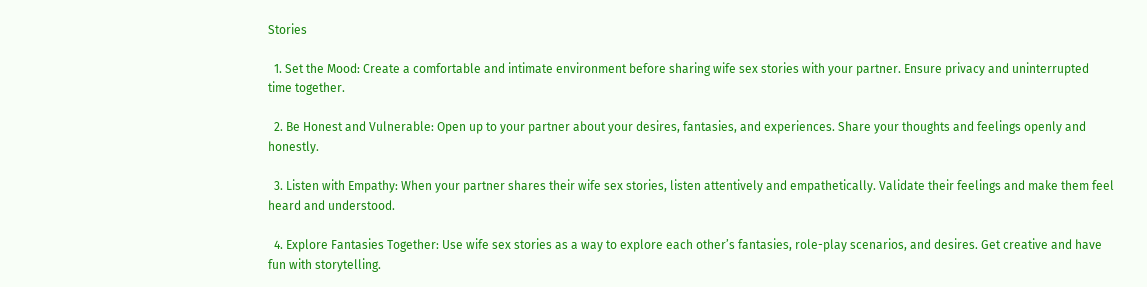Stories

  1. Set the Mood: Create a comfortable and intimate environment before sharing wife sex stories with your partner. Ensure privacy and uninterrupted time together.

  2. Be Honest and Vulnerable: Open up to your partner about your desires, fantasies, and experiences. Share your thoughts and feelings openly and honestly.

  3. Listen with Empathy: When your partner shares their wife sex stories, listen attentively and empathetically. Validate their feelings and make them feel heard and understood.

  4. Explore Fantasies Together: Use wife sex stories as a way to explore each other’s fantasies, role-play scenarios, and desires. Get creative and have fun with storytelling.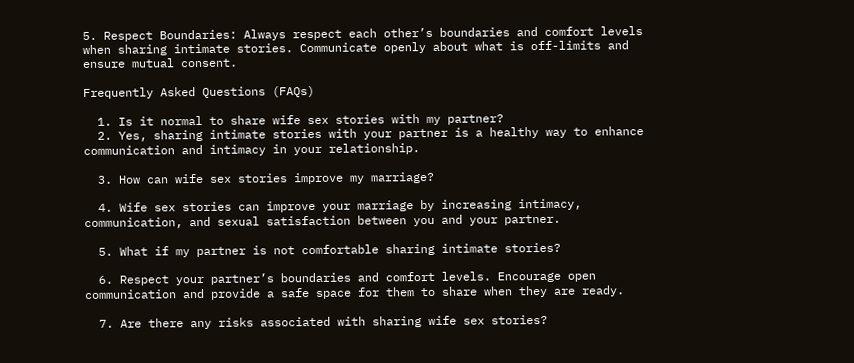5. Respect Boundaries: Always respect each other’s boundaries and comfort levels when sharing intimate stories. Communicate openly about what is off-limits and ensure mutual consent.

Frequently Asked Questions (FAQs)

  1. Is it normal to share wife sex stories with my partner?
  2. Yes, sharing intimate stories with your partner is a healthy way to enhance communication and intimacy in your relationship.

  3. How can wife sex stories improve my marriage?

  4. Wife sex stories can improve your marriage by increasing intimacy, communication, and sexual satisfaction between you and your partner.

  5. What if my partner is not comfortable sharing intimate stories?

  6. Respect your partner’s boundaries and comfort levels. Encourage open communication and provide a safe space for them to share when they are ready.

  7. Are there any risks associated with sharing wife sex stories?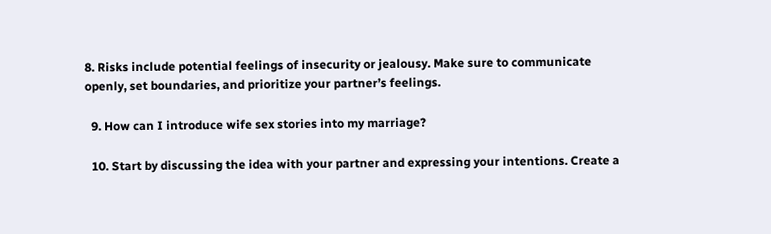8. Risks include potential feelings of insecurity or jealousy. Make sure to communicate openly, set boundaries, and prioritize your partner’s feelings.

  9. How can I introduce wife sex stories into my marriage?

  10. Start by discussing the idea with your partner and expressing your intentions. Create a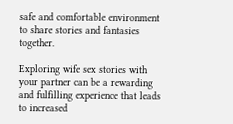safe and comfortable environment to share stories and fantasies together.

Exploring wife sex stories with your partner can be a rewarding and fulfilling experience that leads to increased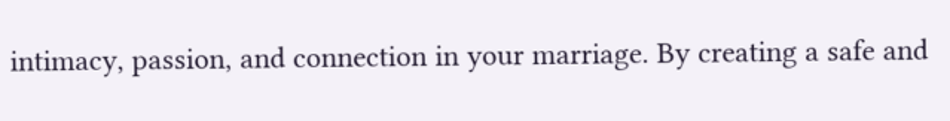intimacy, passion, and connection in your marriage. By creating a safe and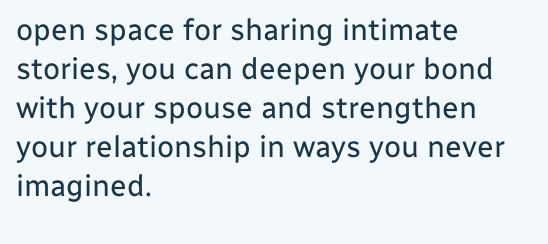open space for sharing intimate stories, you can deepen your bond with your spouse and strengthen your relationship in ways you never imagined.